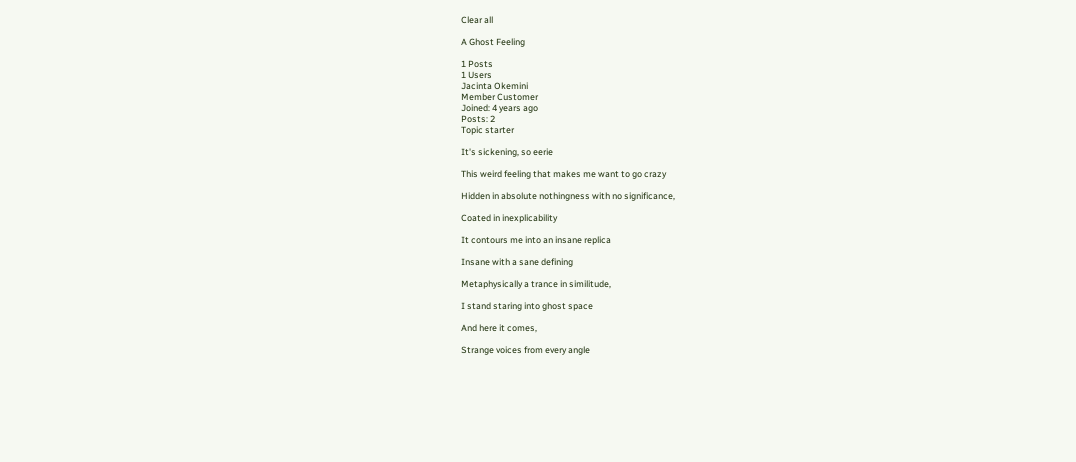Clear all

A Ghost Feeling

1 Posts
1 Users
Jacinta Okemini
Member Customer
Joined: 4 years ago
Posts: 2
Topic starter

It's sickening, so eerie

This weird feeling that makes me want to go crazy

Hidden in absolute nothingness with no significance,

Coated in inexplicability

It contours me into an insane replica

Insane with a sane defining

Metaphysically a trance in similitude,

I stand staring into ghost space

And here it comes,

Strange voices from every angle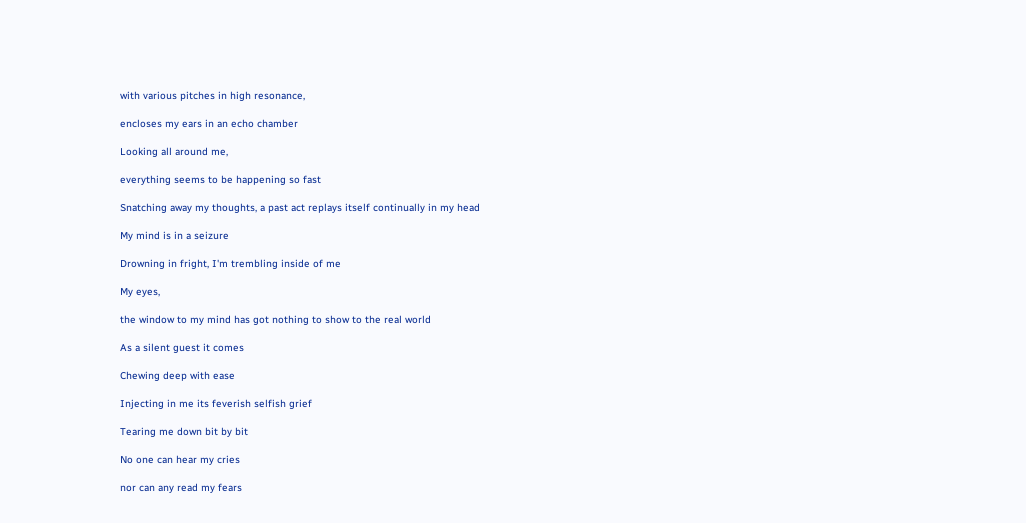with various pitches in high resonance,

encloses my ears in an echo chamber

Looking all around me,

everything seems to be happening so fast

Snatching away my thoughts, a past act replays itself continually in my head

My mind is in a seizure

Drowning in fright, I'm trembling inside of me

My eyes,

the window to my mind has got nothing to show to the real world

As a silent guest it comes

Chewing deep with ease

Injecting in me its feverish selfish grief

Tearing me down bit by bit

No one can hear my cries

nor can any read my fears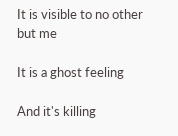It is visible to no other but me

It is a ghost feeling

And it's killing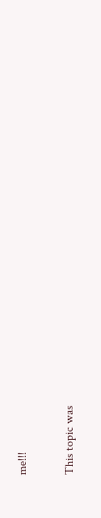me!!!

This topic was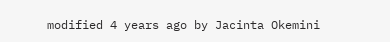modified 4 years ago by Jacinta Okemini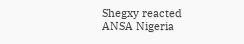Shegxy reacted
ANSA Nigeria